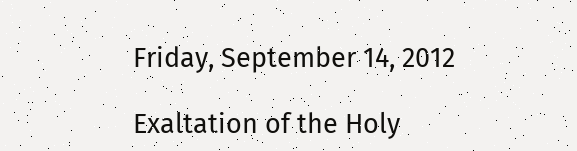Friday, September 14, 2012

Exaltation of the Holy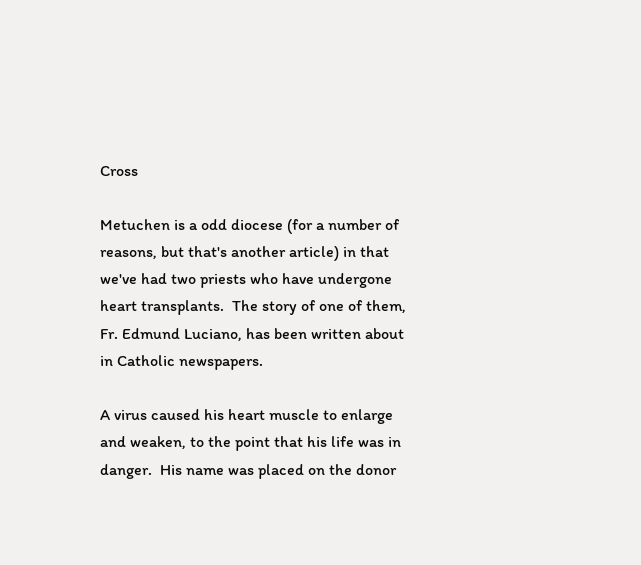Cross

Metuchen is a odd diocese (for a number of reasons, but that's another article) in that we've had two priests who have undergone heart transplants.  The story of one of them, Fr. Edmund Luciano, has been written about in Catholic newspapers.

A virus caused his heart muscle to enlarge and weaken, to the point that his life was in danger.  His name was placed on the donor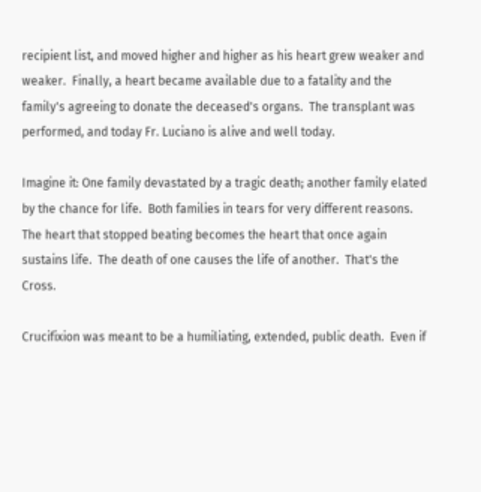recipient list, and moved higher and higher as his heart grew weaker and weaker.  Finally, a heart became available due to a fatality and the family's agreeing to donate the deceased's organs.  The transplant was performed, and today Fr. Luciano is alive and well today.

Imagine it: One family devastated by a tragic death; another family elated by the chance for life.  Both families in tears for very different reasons.  The heart that stopped beating becomes the heart that once again sustains life.  The death of one causes the life of another.  That's the Cross.

Crucifixion was meant to be a humiliating, extended, public death.  Even if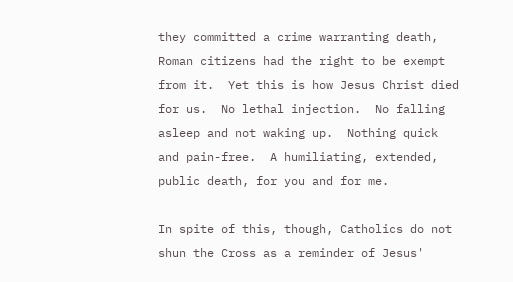they committed a crime warranting death, Roman citizens had the right to be exempt from it.  Yet this is how Jesus Christ died for us.  No lethal injection.  No falling asleep and not waking up.  Nothing quick and pain-free.  A humiliating, extended, public death, for you and for me.

In spite of this, though, Catholics do not shun the Cross as a reminder of Jesus'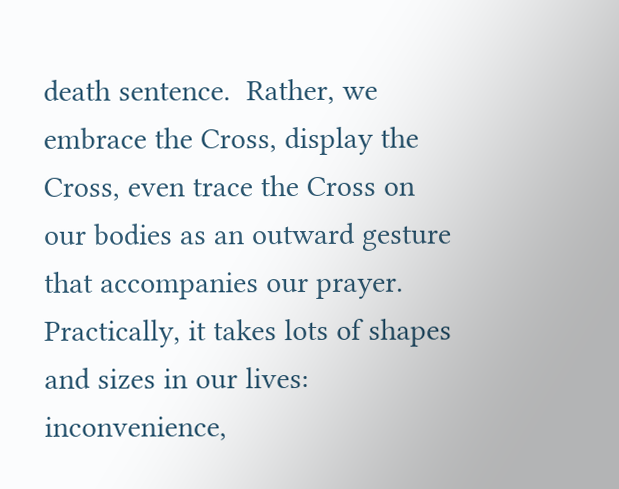death sentence.  Rather, we embrace the Cross, display the Cross, even trace the Cross on our bodies as an outward gesture that accompanies our prayer.  Practically, it takes lots of shapes and sizes in our lives: inconvenience,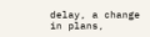delay, a change in plans,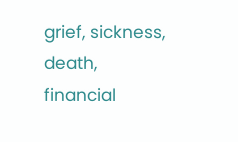grief, sickness, death, financial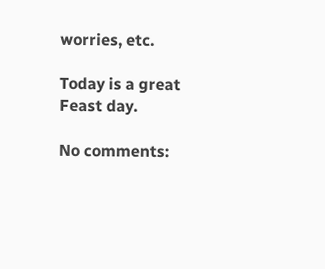worries, etc.

Today is a great Feast day.

No comments: